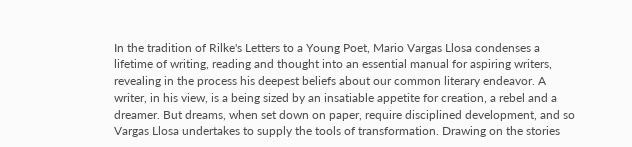In the tradition of Rilke's Letters to a Young Poet, Mario Vargas Llosa condenses a lifetime of writing, reading and thought into an essential manual for aspiring writers, revealing in the process his deepest beliefs about our common literary endeavor. A writer, in his view, is a being sized by an insatiable appetite for creation, a rebel and a dreamer. But dreams, when set down on paper, require disciplined development, and so Vargas Llosa undertakes to supply the tools of transformation. Drawing on the stories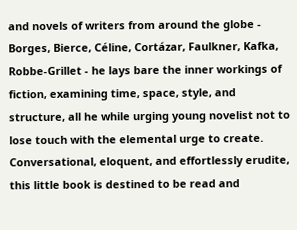and novels of writers from around the globe - Borges, Bierce, Céline, Cortázar, Faulkner, Kafka, Robbe-Grillet - he lays bare the inner workings of fiction, examining time, space, style, and structure, all he while urging young novelist not to lose touch with the elemental urge to create. Conversational, eloquent, and effortlessly erudite, this little book is destined to be read and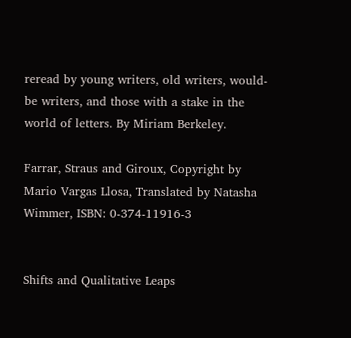reread by young writers, old writers, would-be writers, and those with a stake in the world of letters. By Miriam Berkeley.

Farrar, Straus and Giroux, Copyright by Mario Vargas Llosa, Translated by Natasha Wimmer, ISBN: 0-374-11916-3


Shifts and Qualitative Leaps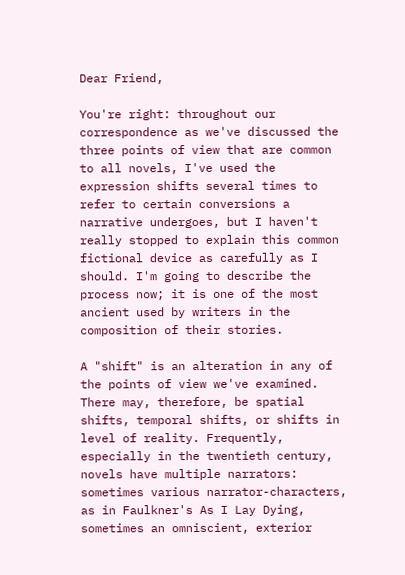Dear Friend,

You're right: throughout our correspondence as we've discussed the three points of view that are common to all novels, I've used the expression shifts several times to refer to certain conversions a narrative undergoes, but I haven't really stopped to explain this common fictional device as carefully as I should. I'm going to describe the process now; it is one of the most ancient used by writers in the composition of their stories.

A "shift" is an alteration in any of the points of view we've examined. There may, therefore, be spatial shifts, temporal shifts, or shifts in level of reality. Frequently, especially in the twentieth century, novels have multiple narrators: sometimes various narrator-characters, as in Faulkner's As I Lay Dying, sometimes an omniscient, exterior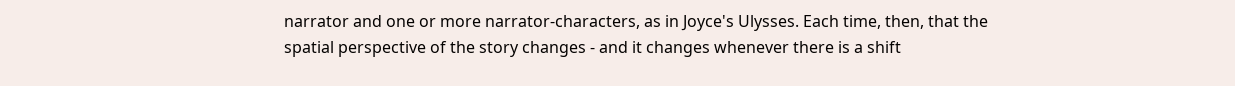narrator and one or more narrator-characters, as in Joyce's Ulysses. Each time, then, that the spatial perspective of the story changes - and it changes whenever there is a shift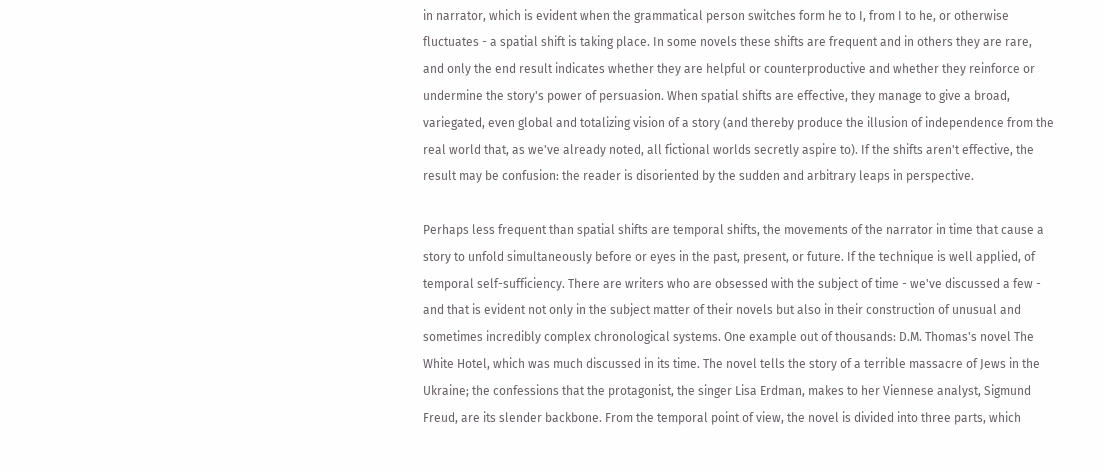in narrator, which is evident when the grammatical person switches form he to I, from I to he, or otherwise fluctuates - a spatial shift is taking place. In some novels these shifts are frequent and in others they are rare, and only the end result indicates whether they are helpful or counterproductive and whether they reinforce or undermine the story's power of persuasion. When spatial shifts are effective, they manage to give a broad, variegated, even global and totalizing vision of a story (and thereby produce the illusion of independence from the real world that, as we've already noted, all fictional worlds secretly aspire to). If the shifts aren't effective, the result may be confusion: the reader is disoriented by the sudden and arbitrary leaps in perspective.

Perhaps less frequent than spatial shifts are temporal shifts, the movements of the narrator in time that cause a story to unfold simultaneously before or eyes in the past, present, or future. If the technique is well applied, of temporal self-sufficiency. There are writers who are obsessed with the subject of time - we've discussed a few - and that is evident not only in the subject matter of their novels but also in their construction of unusual and sometimes incredibly complex chronological systems. One example out of thousands: D.M. Thomas's novel The White Hotel, which was much discussed in its time. The novel tells the story of a terrible massacre of Jews in the Ukraine; the confessions that the protagonist, the singer Lisa Erdman, makes to her Viennese analyst, Sigmund Freud, are its slender backbone. From the temporal point of view, the novel is divided into three parts, which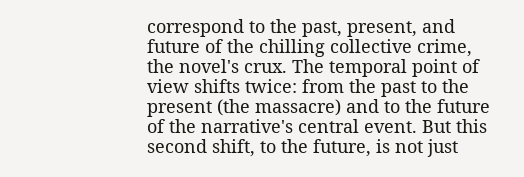correspond to the past, present, and future of the chilling collective crime, the novel's crux. The temporal point of view shifts twice: from the past to the present (the massacre) and to the future of the narrative's central event. But this second shift, to the future, is not just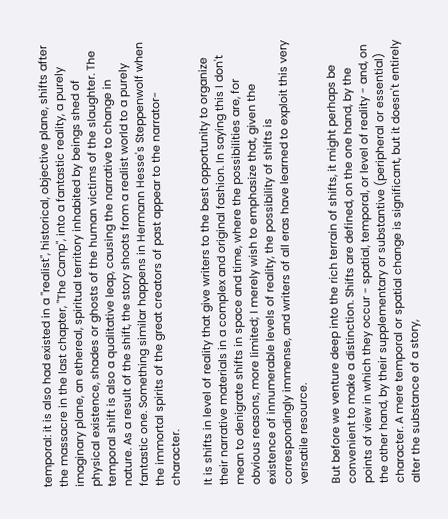temporal: it is also had existed in a "realist", historical, objective plane, shifts after the massacre in the last chapter, "The Camp", into a fantastic reality, a purely imaginary plane, an ethereal, spiritual territory inhabited by beings shed of physical existence, shades or ghosts of the human victims of the slaughter. The temporal shift is also a qualitative leap, causing the narrative to change in nature. As a result of the shift, the story shoots from a realist world to a purely fantastic one. Something similar happens in Hermann Hesse's Steppenwolf when the immortal spirits of the great creators of past appear to the narrator-character.

It is shifts in level of reality that give writers to the best opportunity to organize their narrative materials in a complex and original fashion. In saying this I don't mean to denigrate shifts in space and time, where the possibilities are, for obvious reasons, more limited; I merely wish to emphasize that, given the existence of innumerable levels of reality, the possibility of shifts is correspondingly immense, and writers of all eras have learned to exploit this very versatile resource.

But before we venture deep into the rich terrain of shifts, it might perhaps be convenient to make a distinction. Shifts are defined, on the one hand, by the points of view in which they occur - spatial, temporal, or level of reality - and, on the other hand, by their supplementary or substantive (peripheral or essential) character. A mere temporal or spatial change is significant, but it doesn't entirely alter the substance of a story,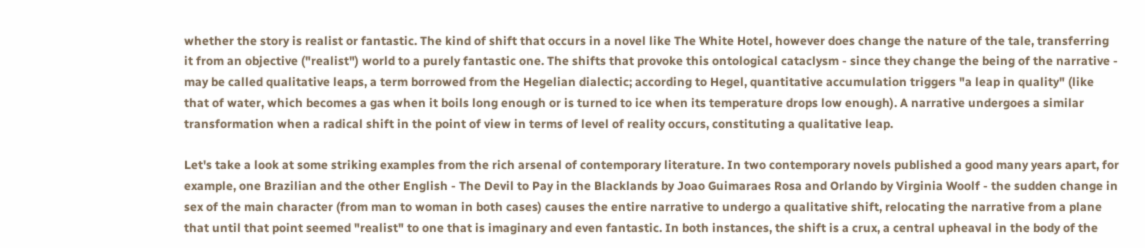whether the story is realist or fantastic. The kind of shift that occurs in a novel like The White Hotel, however does change the nature of the tale, transferring it from an objective ("realist") world to a purely fantastic one. The shifts that provoke this ontological cataclysm - since they change the being of the narrative - may be called qualitative leaps, a term borrowed from the Hegelian dialectic; according to Hegel, quantitative accumulation triggers "a leap in quality" (like that of water, which becomes a gas when it boils long enough or is turned to ice when its temperature drops low enough). A narrative undergoes a similar transformation when a radical shift in the point of view in terms of level of reality occurs, constituting a qualitative leap.

Let's take a look at some striking examples from the rich arsenal of contemporary literature. In two contemporary novels published a good many years apart, for example, one Brazilian and the other English - The Devil to Pay in the Blacklands by Joao Guimaraes Rosa and Orlando by Virginia Woolf - the sudden change in sex of the main character (from man to woman in both cases) causes the entire narrative to undergo a qualitative shift, relocating the narrative from a plane that until that point seemed "realist" to one that is imaginary and even fantastic. In both instances, the shift is a crux, a central upheaval in the body of the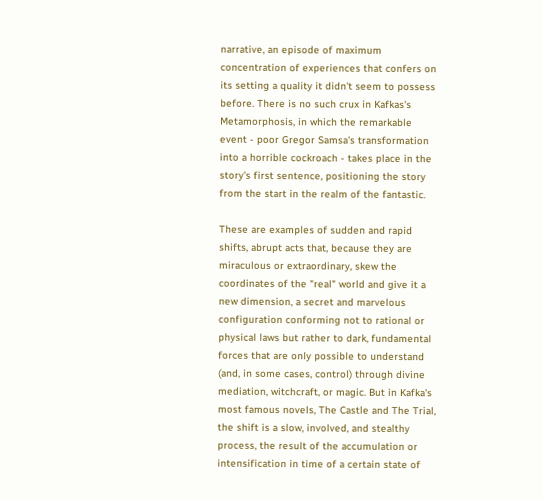narrative, an episode of maximum concentration of experiences that confers on its setting a quality it didn't seem to possess before. There is no such crux in Kafkas's Metamorphosis, in which the remarkable event - poor Gregor Samsa's transformation into a horrible cockroach - takes place in the story's first sentence, positioning the story from the start in the realm of the fantastic.

These are examples of sudden and rapid shifts, abrupt acts that, because they are miraculous or extraordinary, skew the coordinates of the "real" world and give it a new dimension, a secret and marvelous configuration conforming not to rational or physical laws but rather to dark, fundamental forces that are only possible to understand (and, in some cases, control) through divine mediation, witchcraft, or magic. But in Kafka's most famous novels, The Castle and The Trial, the shift is a slow, involved, and stealthy process, the result of the accumulation or intensification in time of a certain state of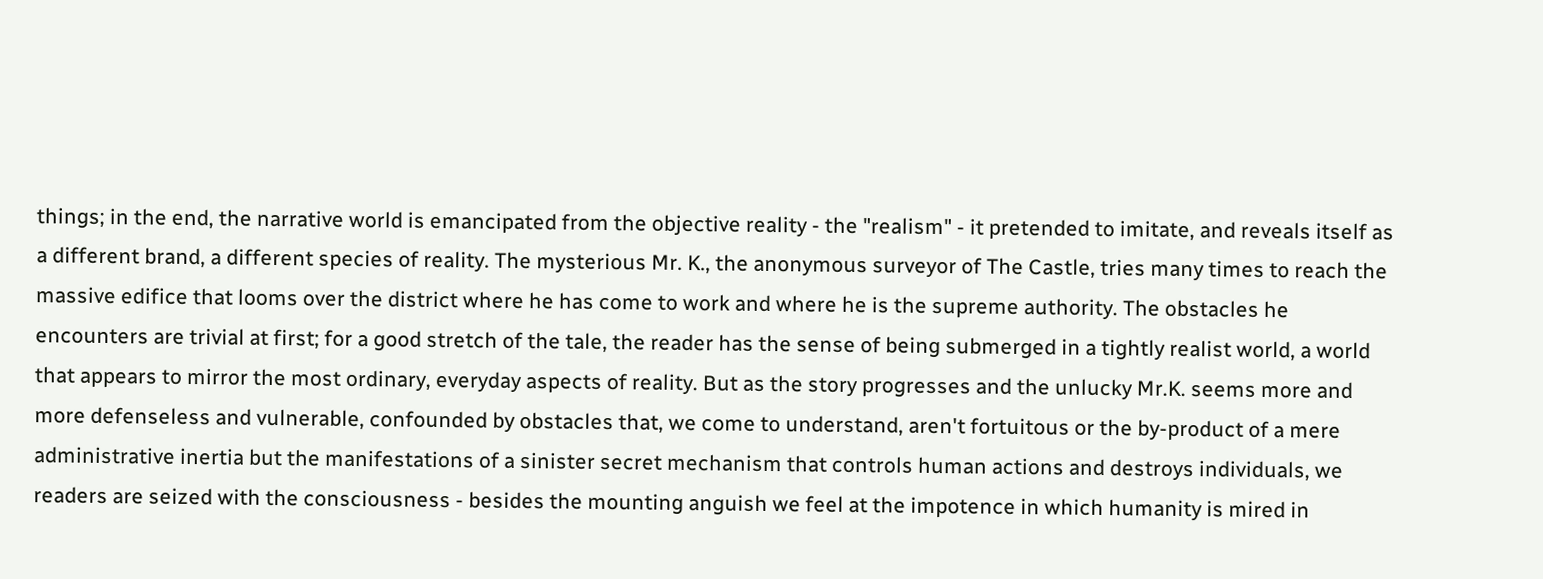things; in the end, the narrative world is emancipated from the objective reality - the "realism" - it pretended to imitate, and reveals itself as a different brand, a different species of reality. The mysterious Mr. K., the anonymous surveyor of The Castle, tries many times to reach the massive edifice that looms over the district where he has come to work and where he is the supreme authority. The obstacles he encounters are trivial at first; for a good stretch of the tale, the reader has the sense of being submerged in a tightly realist world, a world that appears to mirror the most ordinary, everyday aspects of reality. But as the story progresses and the unlucky Mr.K. seems more and more defenseless and vulnerable, confounded by obstacles that, we come to understand, aren't fortuitous or the by-product of a mere administrative inertia but the manifestations of a sinister secret mechanism that controls human actions and destroys individuals, we readers are seized with the consciousness - besides the mounting anguish we feel at the impotence in which humanity is mired in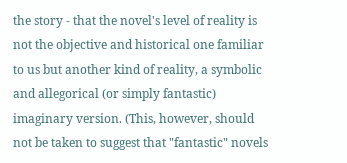the story - that the novel's level of reality is not the objective and historical one familiar to us but another kind of reality, a symbolic and allegorical (or simply fantastic) imaginary version. (This, however, should not be taken to suggest that "fantastic" novels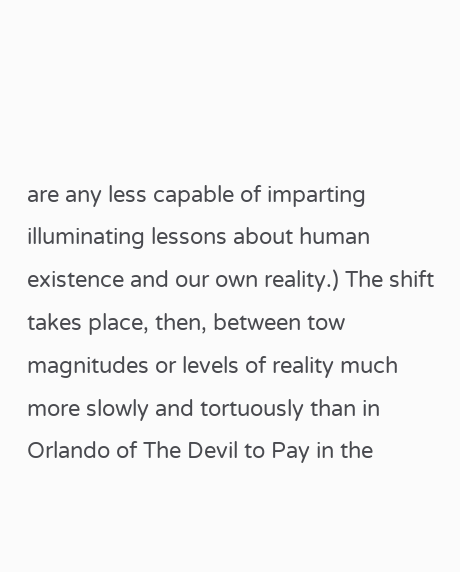are any less capable of imparting illuminating lessons about human existence and our own reality.) The shift takes place, then, between tow magnitudes or levels of reality much more slowly and tortuously than in Orlando of The Devil to Pay in the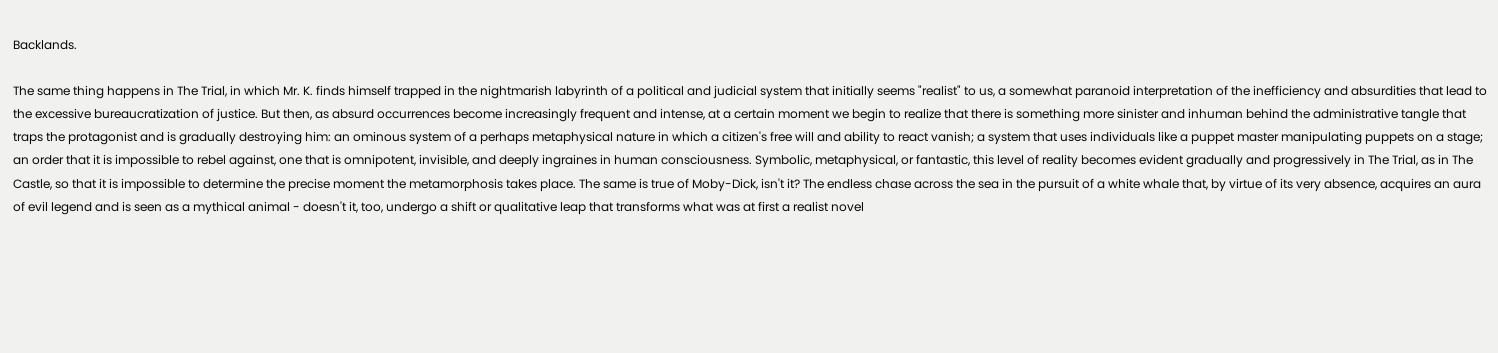Backlands.

The same thing happens in The Trial, in which Mr. K. finds himself trapped in the nightmarish labyrinth of a political and judicial system that initially seems "realist" to us, a somewhat paranoid interpretation of the inefficiency and absurdities that lead to the excessive bureaucratization of justice. But then, as absurd occurrences become increasingly frequent and intense, at a certain moment we begin to realize that there is something more sinister and inhuman behind the administrative tangle that traps the protagonist and is gradually destroying him: an ominous system of a perhaps metaphysical nature in which a citizen's free will and ability to react vanish; a system that uses individuals like a puppet master manipulating puppets on a stage; an order that it is impossible to rebel against, one that is omnipotent, invisible, and deeply ingraines in human consciousness. Symbolic, metaphysical, or fantastic, this level of reality becomes evident gradually and progressively in The Trial, as in The Castle, so that it is impossible to determine the precise moment the metamorphosis takes place. The same is true of Moby-Dick, isn't it? The endless chase across the sea in the pursuit of a white whale that, by virtue of its very absence, acquires an aura of evil legend and is seen as a mythical animal - doesn't it, too, undergo a shift or qualitative leap that transforms what was at first a realist novel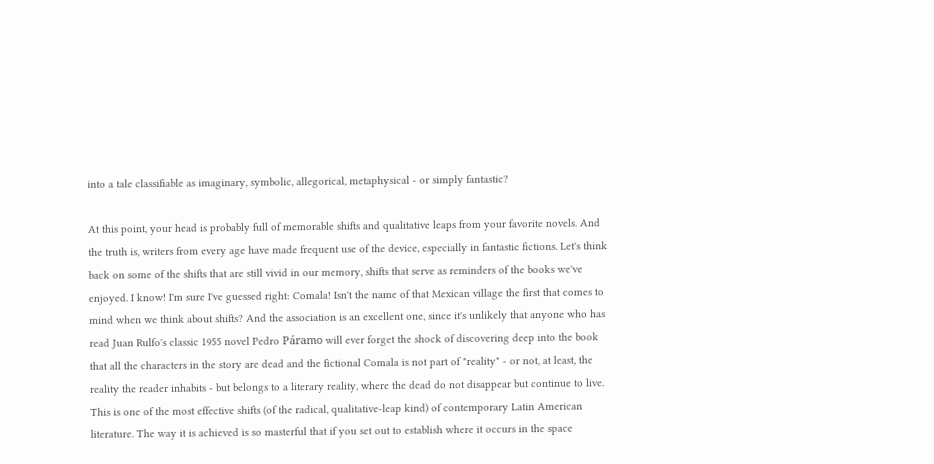into a tale classifiable as imaginary, symbolic, allegorical, metaphysical - or simply fantastic?

At this point, your head is probably full of memorable shifts and qualitative leaps from your favorite novels. And the truth is, writers from every age have made frequent use of the device, especially in fantastic fictions. Let's think back on some of the shifts that are still vivid in our memory, shifts that serve as reminders of the books we've enjoyed. I know! I'm sure I've guessed right: Comala! Isn't the name of that Mexican village the first that comes to mind when we think about shifts? And the association is an excellent one, since it's unlikely that anyone who has read Juan Rulfo's classic 1955 novel Pedro Páramo will ever forget the shock of discovering deep into the book that all the characters in the story are dead and the fictional Comala is not part of "reality" - or not, at least, the reality the reader inhabits - but belongs to a literary reality, where the dead do not disappear but continue to live. This is one of the most effective shifts (of the radical, qualitative-leap kind) of contemporary Latin American literature. The way it is achieved is so masterful that if you set out to establish where it occurs in the space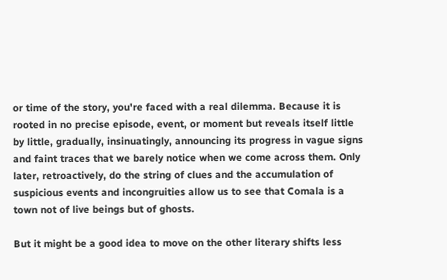or time of the story, you're faced with a real dilemma. Because it is rooted in no precise episode, event, or moment but reveals itself little by little, gradually, insinuatingly, announcing its progress in vague signs and faint traces that we barely notice when we come across them. Only later, retroactively, do the string of clues and the accumulation of suspicious events and incongruities allow us to see that Comala is a town not of live beings but of ghosts.

But it might be a good idea to move on the other literary shifts less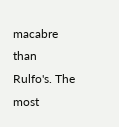macabre than Rulfo's. The most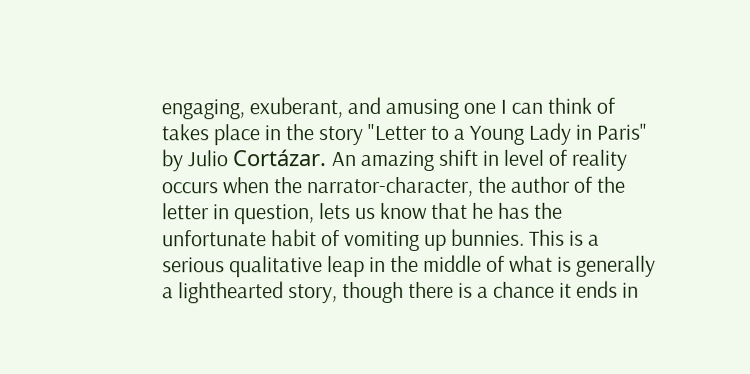engaging, exuberant, and amusing one I can think of takes place in the story "Letter to a Young Lady in Paris" by Julio Cortázar. An amazing shift in level of reality occurs when the narrator-character, the author of the letter in question, lets us know that he has the unfortunate habit of vomiting up bunnies. This is a serious qualitative leap in the middle of what is generally a lighthearted story, though there is a chance it ends in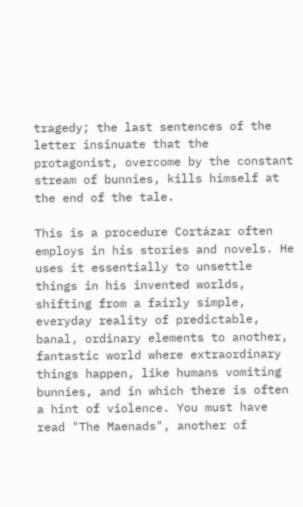tragedy; the last sentences of the letter insinuate that the protagonist, overcome by the constant stream of bunnies, kills himself at the end of the tale.

This is a procedure Cortázar often employs in his stories and novels. He uses it essentially to unsettle things in his invented worlds, shifting from a fairly simple, everyday reality of predictable, banal, ordinary elements to another, fantastic world where extraordinary things happen, like humans vomiting bunnies, and in which there is often a hint of violence. You must have read "The Maenads", another of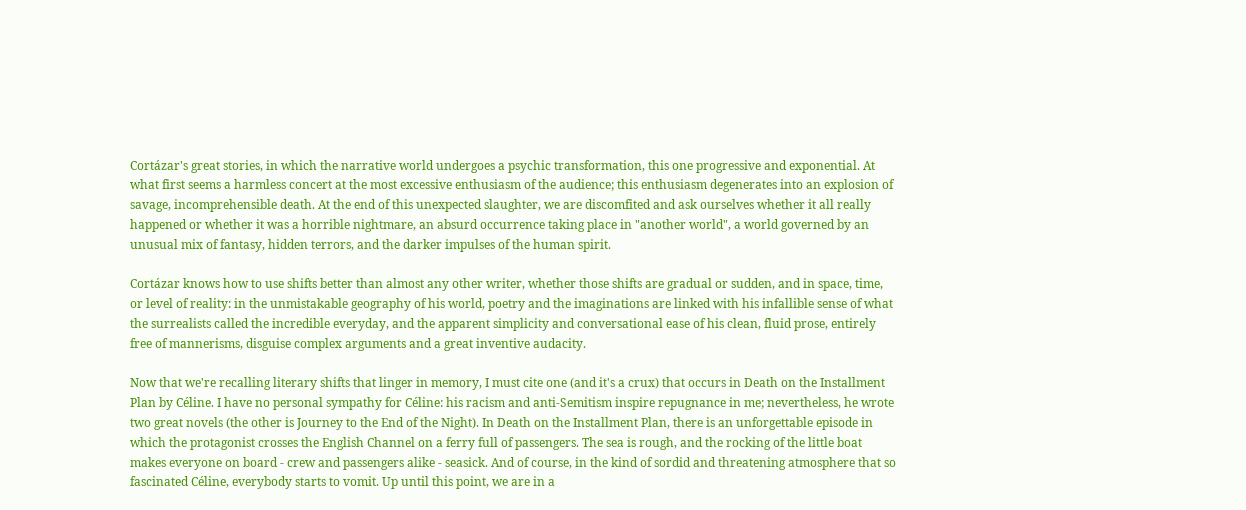Cortázar's great stories, in which the narrative world undergoes a psychic transformation, this one progressive and exponential. At what first seems a harmless concert at the most excessive enthusiasm of the audience; this enthusiasm degenerates into an explosion of savage, incomprehensible death. At the end of this unexpected slaughter, we are discomfited and ask ourselves whether it all really happened or whether it was a horrible nightmare, an absurd occurrence taking place in "another world", a world governed by an unusual mix of fantasy, hidden terrors, and the darker impulses of the human spirit.

Cortázar knows how to use shifts better than almost any other writer, whether those shifts are gradual or sudden, and in space, time, or level of reality: in the unmistakable geography of his world, poetry and the imaginations are linked with his infallible sense of what the surrealists called the incredible everyday, and the apparent simplicity and conversational ease of his clean, fluid prose, entirely free of mannerisms, disguise complex arguments and a great inventive audacity.

Now that we're recalling literary shifts that linger in memory, I must cite one (and it's a crux) that occurs in Death on the Installment Plan by Céline. I have no personal sympathy for Céline: his racism and anti-Semitism inspire repugnance in me; nevertheless, he wrote two great novels (the other is Journey to the End of the Night). In Death on the Installment Plan, there is an unforgettable episode in which the protagonist crosses the English Channel on a ferry full of passengers. The sea is rough, and the rocking of the little boat makes everyone on board - crew and passengers alike - seasick. And of course, in the kind of sordid and threatening atmosphere that so fascinated Céline, everybody starts to vomit. Up until this point, we are in a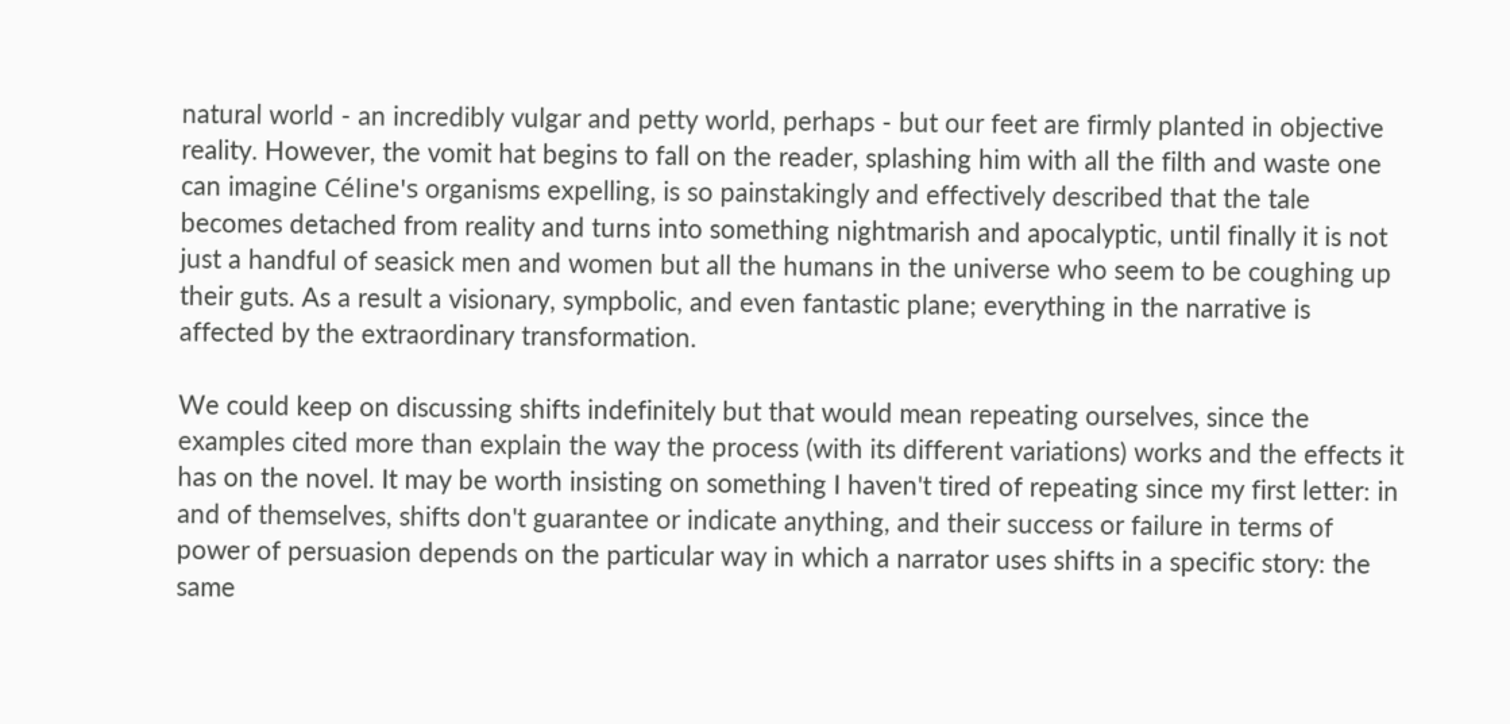natural world - an incredibly vulgar and petty world, perhaps - but our feet are firmly planted in objective reality. However, the vomit hat begins to fall on the reader, splashing him with all the filth and waste one can imagine Céline's organisms expelling, is so painstakingly and effectively described that the tale becomes detached from reality and turns into something nightmarish and apocalyptic, until finally it is not just a handful of seasick men and women but all the humans in the universe who seem to be coughing up their guts. As a result a visionary, sympbolic, and even fantastic plane; everything in the narrative is affected by the extraordinary transformation.

We could keep on discussing shifts indefinitely but that would mean repeating ourselves, since the examples cited more than explain the way the process (with its different variations) works and the effects it has on the novel. It may be worth insisting on something I haven't tired of repeating since my first letter: in and of themselves, shifts don't guarantee or indicate anything, and their success or failure in terms of power of persuasion depends on the particular way in which a narrator uses shifts in a specific story: the same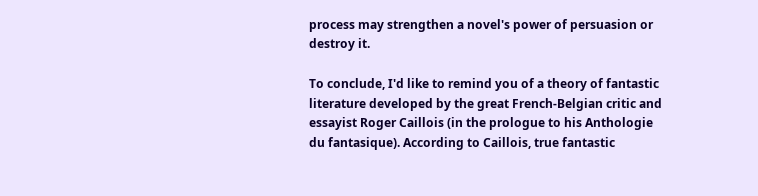process may strengthen a novel's power of persuasion or destroy it.

To conclude, I'd like to remind you of a theory of fantastic literature developed by the great French-Belgian critic and essayist Roger Caillois (in the prologue to his Anthologie du fantasique). According to Caillois, true fantastic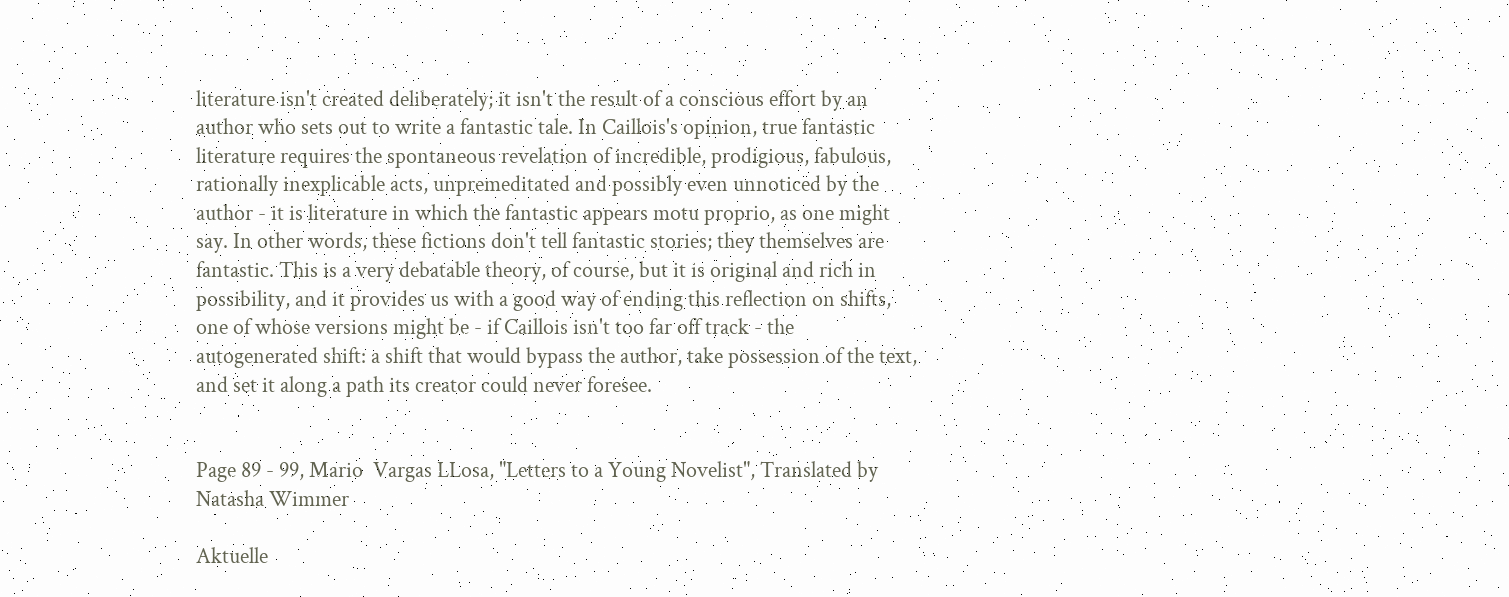literature isn't created deliberately; it isn't the result of a conscious effort by an author who sets out to write a fantastic tale. In Caillois's opinion, true fantastic literature requires the spontaneous revelation of incredible, prodigious, fabulous, rationally inexplicable acts, unpremeditated and possibly even unnoticed by the author - it is literature in which the fantastic appears motu proprio, as one might say. In other words, these fictions don't tell fantastic stories; they themselves are fantastic. This is a very debatable theory, of course, but it is original and rich in possibility, and it provides us with a good way of ending this reflection on shifts, one of whose versions might be - if Caillois isn't too far off track - the autogenerated shift: a shift that would bypass the author, take possession of the text, and set it along a path its creator could never foresee.


Page 89 - 99, Mario  Vargas LLosa, "Letters to a Young Novelist", Translated by Natasha Wimmer

Aktuelle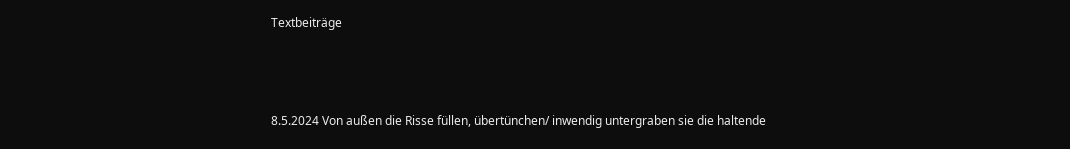Textbeiträge



8.5.2024 Von außen die Risse füllen, übertünchen/ inwendig untergraben sie die haltende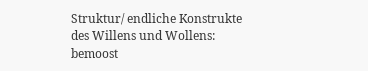Struktur/ endliche Konstrukte des Willens und Wollens: bemoost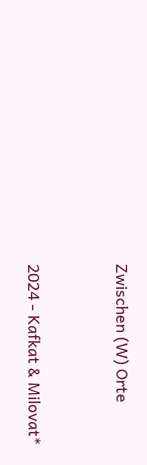Zwischen (W) Orte



2024 - Kafkat & Milovat*